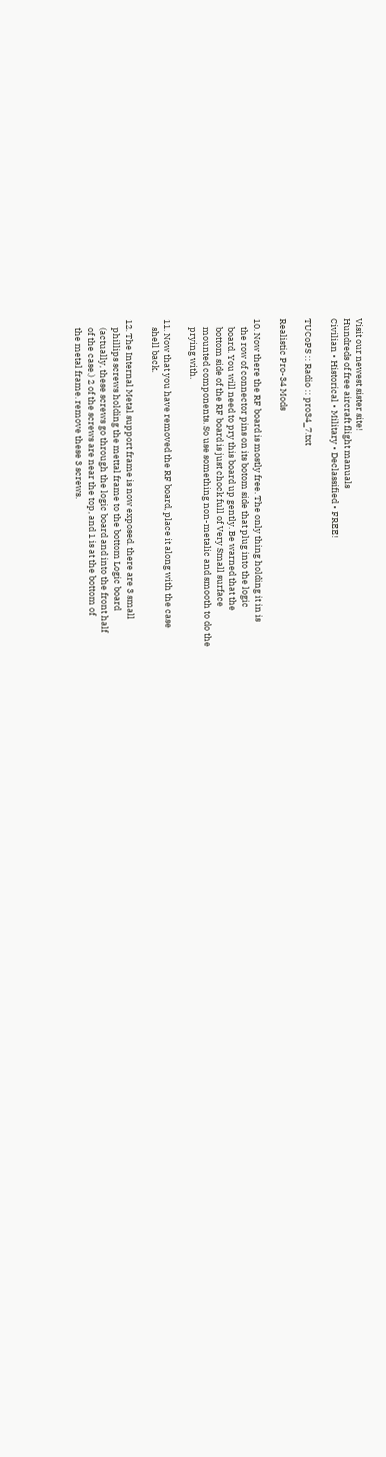Visit our newest sister site!
Hundreds of free aircraft flight manuals
Civilian • Historical • Military • Declassified • FREE!

TUCoPS :: Radio :: pro34_7.txt

Realistic Pro-34 Mods

10. Now there the RF board is mostly free. The only thing holding it in is
    the row of connector pins on its botom side that plug into the logic
    board. You will need to pry this board up gently. Be warned that the
    bottom side of the RF board is just chock full of Very Small surface
    mounted components. So use something non-metalic and smooth to do the
    prying with.

11. Now that you have removed the RF board, place it along with the case
    shell back.

12. The Internal Metal support frame is now exposed. there are 3 small
    phillips screws holding the mettal frame to the bottom Logic board
    (actually, these screws go through the logic board and into the front half
    of the case.) 2 of the screws are near the top, and 1 is at the bottom of
    the metal frame. remove these 3 screws.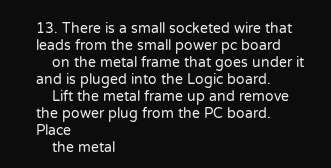13. There is a small socketed wire that leads from the small power pc board
    on the metal frame that goes under it and is pluged into the Logic board.
    Lift the metal frame up and remove the power plug from the PC board. Place
    the metal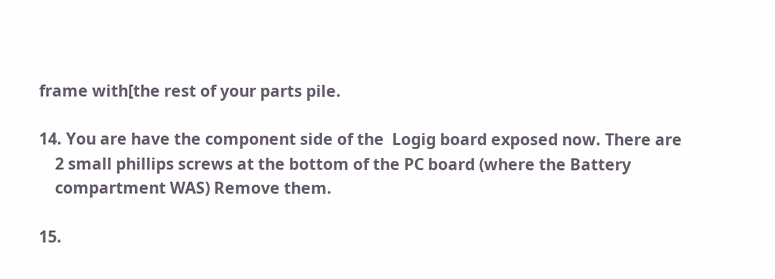frame with[the rest of your parts pile.

14. You are have the component side of the  Logig board exposed now. There are
    2 small phillips screws at the bottom of the PC board (where the Battery
    compartment WAS) Remove them.

15.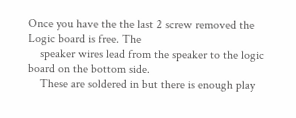Once you have the the last 2 screw removed the Logic board is free. The
    speaker wires lead from the speaker to the logic board on the bottom side.
    These are soldered in but there is enough play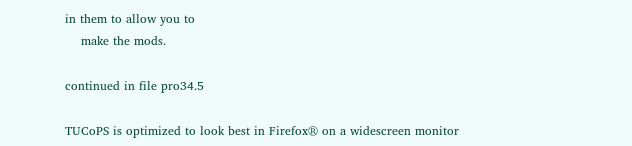in them to allow you to
    make the mods.

continued in file pro34.5

TUCoPS is optimized to look best in Firefox® on a widescreen monitor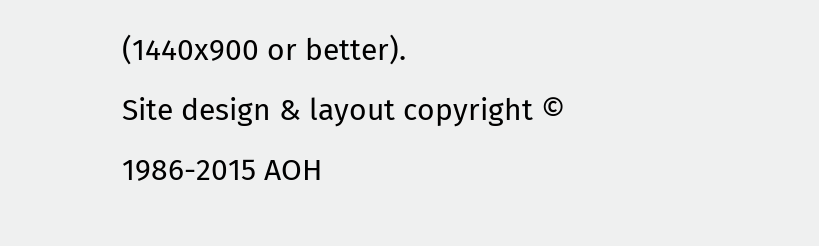(1440x900 or better).
Site design & layout copyright © 1986-2015 AOH